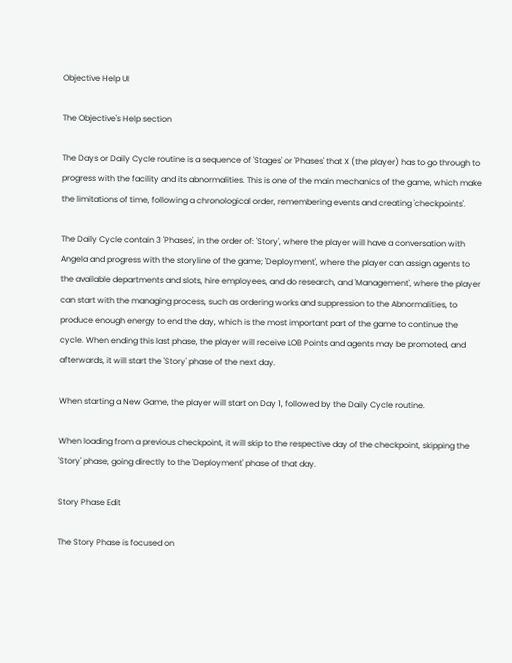Objective Help UI

The Objective's Help section

The Days or Daily Cycle routine is a sequence of 'Stages' or 'Phases' that X (the player) has to go through to progress with the facility and its abnormalities. This is one of the main mechanics of the game, which make the limitations of time, following a chronological order, remembering events and creating 'checkpoints'.

The Daily Cycle contain 3 'Phases', in the order of: 'Story', where the player will have a conversation with Angela and progress with the storyline of the game; 'Deployment', where the player can assign agents to the available departments and slots, hire employees, and do research, and 'Management', where the player can start with the managing process, such as ordering works and suppression to the Abnormalities, to produce enough energy to end the day, which is the most important part of the game to continue the cycle. When ending this last phase, the player will receive LOB Points and agents may be promoted, and afterwards, it will start the 'Story' phase of the next day.

When starting a New Game, the player will start on Day 1, followed by the Daily Cycle routine.

When loading from a previous checkpoint, it will skip to the respective day of the checkpoint, skipping the 'Story' phase, going directly to the 'Deployment' phase of that day.

Story Phase Edit

The Story Phase is focused on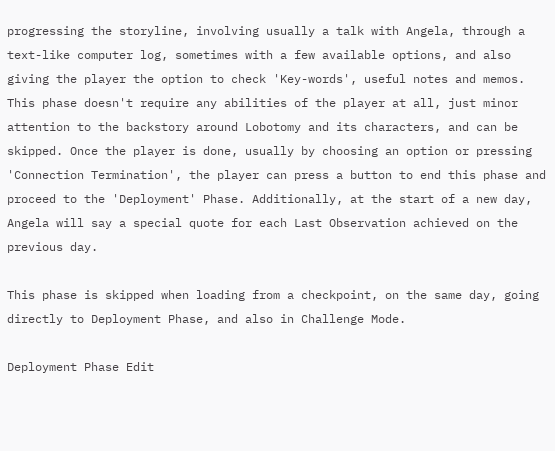progressing the storyline, involving usually a talk with Angela, through a text-like computer log, sometimes with a few available options, and also giving the player the option to check 'Key-words', useful notes and memos. This phase doesn't require any abilities of the player at all, just minor attention to the backstory around Lobotomy and its characters, and can be skipped. Once the player is done, usually by choosing an option or pressing 'Connection Termination', the player can press a button to end this phase and proceed to the 'Deployment' Phase. Additionally, at the start of a new day, Angela will say a special quote for each Last Observation achieved on the previous day.

This phase is skipped when loading from a checkpoint, on the same day, going directly to Deployment Phase, and also in Challenge Mode.

Deployment Phase Edit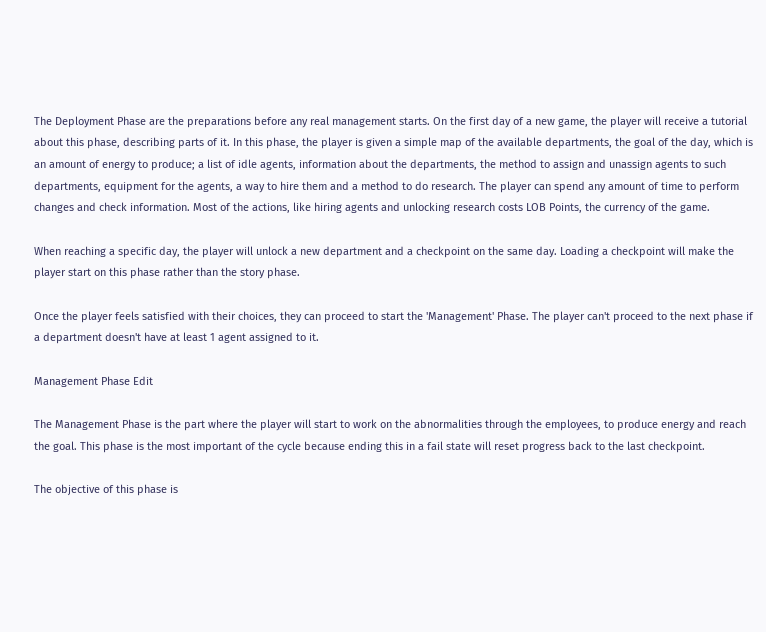The Deployment Phase are the preparations before any real management starts. On the first day of a new game, the player will receive a tutorial about this phase, describing parts of it. In this phase, the player is given a simple map of the available departments, the goal of the day, which is an amount of energy to produce; a list of idle agents, information about the departments, the method to assign and unassign agents to such departments, equipment for the agents, a way to hire them and a method to do research. The player can spend any amount of time to perform changes and check information. Most of the actions, like hiring agents and unlocking research costs LOB Points, the currency of the game.

When reaching a specific day, the player will unlock a new department and a checkpoint on the same day. Loading a checkpoint will make the player start on this phase rather than the story phase.

Once the player feels satisfied with their choices, they can proceed to start the 'Management' Phase. The player can't proceed to the next phase if a department doesn't have at least 1 agent assigned to it.

Management Phase Edit

The Management Phase is the part where the player will start to work on the abnormalities through the employees, to produce energy and reach the goal. This phase is the most important of the cycle because ending this in a fail state will reset progress back to the last checkpoint.

The objective of this phase is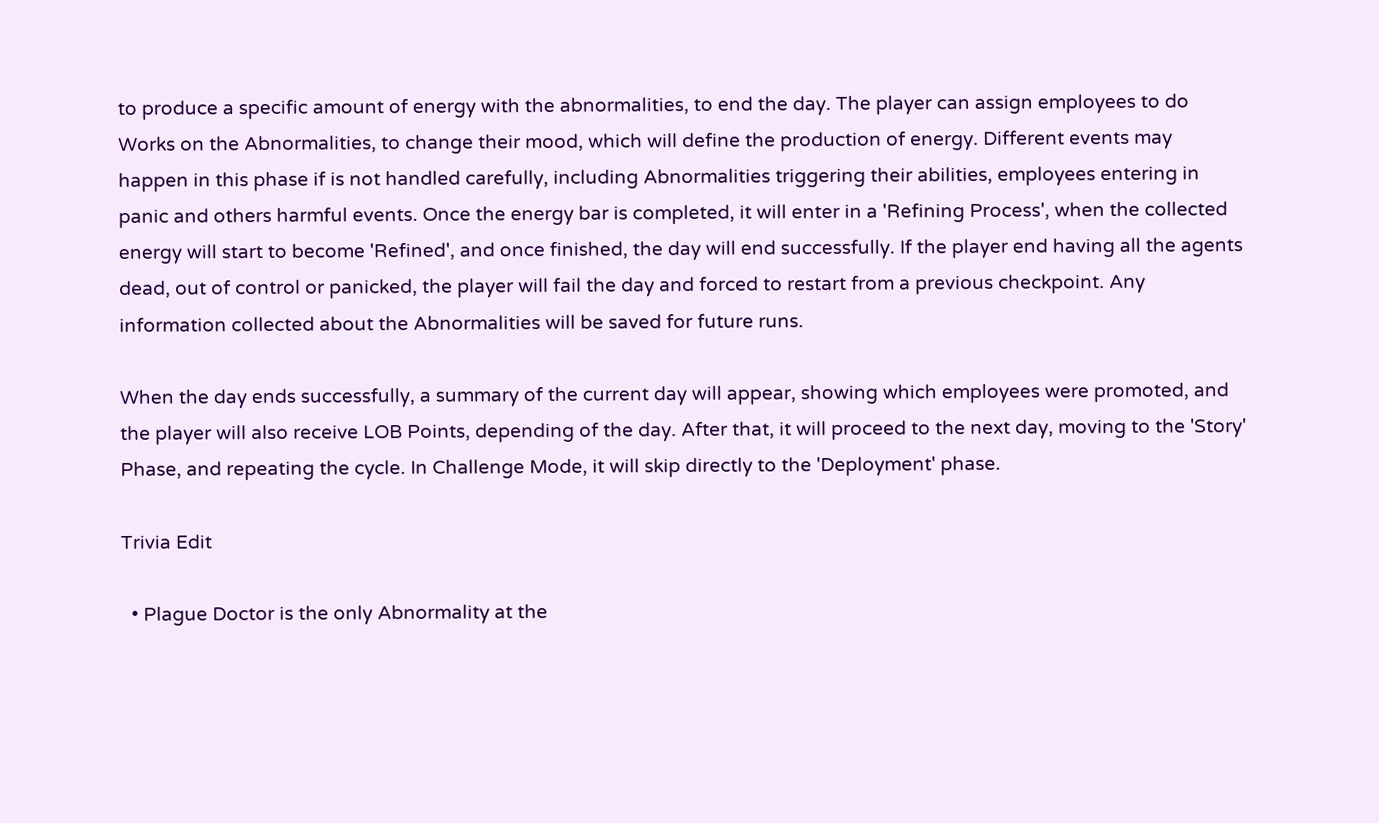to produce a specific amount of energy with the abnormalities, to end the day. The player can assign employees to do Works on the Abnormalities, to change their mood, which will define the production of energy. Different events may happen in this phase if is not handled carefully, including Abnormalities triggering their abilities, employees entering in panic and others harmful events. Once the energy bar is completed, it will enter in a 'Refining Process', when the collected energy will start to become 'Refined', and once finished, the day will end successfully. If the player end having all the agents dead, out of control or panicked, the player will fail the day and forced to restart from a previous checkpoint. Any information collected about the Abnormalities will be saved for future runs.

When the day ends successfully, a summary of the current day will appear, showing which employees were promoted, and the player will also receive LOB Points, depending of the day. After that, it will proceed to the next day, moving to the 'Story' Phase, and repeating the cycle. In Challenge Mode, it will skip directly to the 'Deployment' phase.

Trivia Edit

  • Plague Doctor is the only Abnormality at the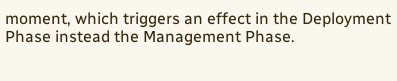moment, which triggers an effect in the Deployment Phase instead the Management Phase.